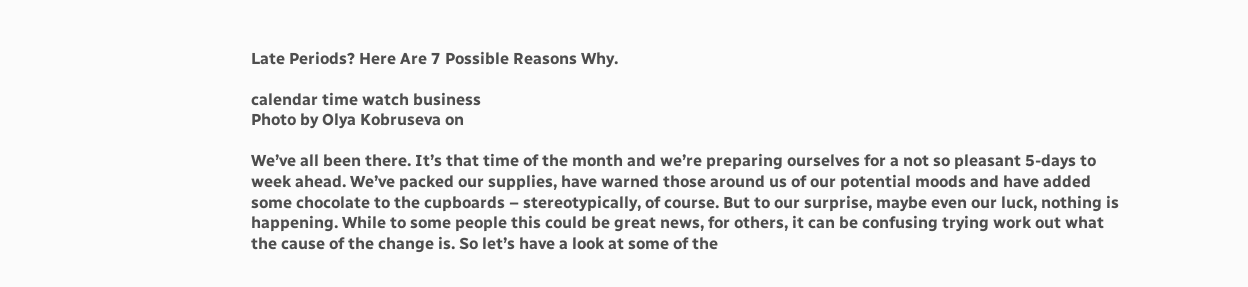Late Periods? Here Are 7 Possible Reasons Why.

calendar time watch business
Photo by Olya Kobruseva on

We’ve all been there. It’s that time of the month and we’re preparing ourselves for a not so pleasant 5-days to week ahead. We’ve packed our supplies, have warned those around us of our potential moods and have added some chocolate to the cupboards – stereotypically, of course. But to our surprise, maybe even our luck, nothing is happening. While to some people this could be great news, for others, it can be confusing trying work out what the cause of the change is. So let’s have a look at some of the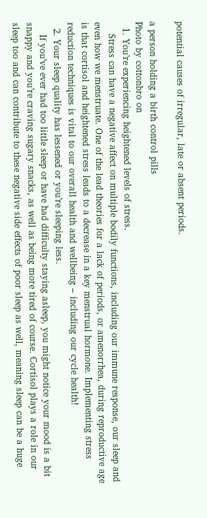potential causes of irregular, late or absent periods.

a person holding a birth control pills
Photo by cottonbro on
  1. You’re experiencing heightened levels of stress.
    Stress can have a negative affect on multiple bodily functions, including our immune response, our sleep and even how we menstruate. One of the lead theories for a lack of periods, or amenorrhea, during reproductive age is that cortisol and heightened stress leads to a decrease in a key menstrual hormone. Implementing stress reduction techniques is vital to our overall health and wellbeing – including our cycle health!
  2. Your sleep quality has lessened or you’re sleeping less.
    If you’ve ever had too little sleep or have had difficulty staying asleep, you might notice your mood is a bit snappy and you’re craving sugary snacks, as well as being more tired of course. Cortisol plays a role in our sleep too and can contribute to these negative side effects of poor sleep as well, meaning sleep can be a huge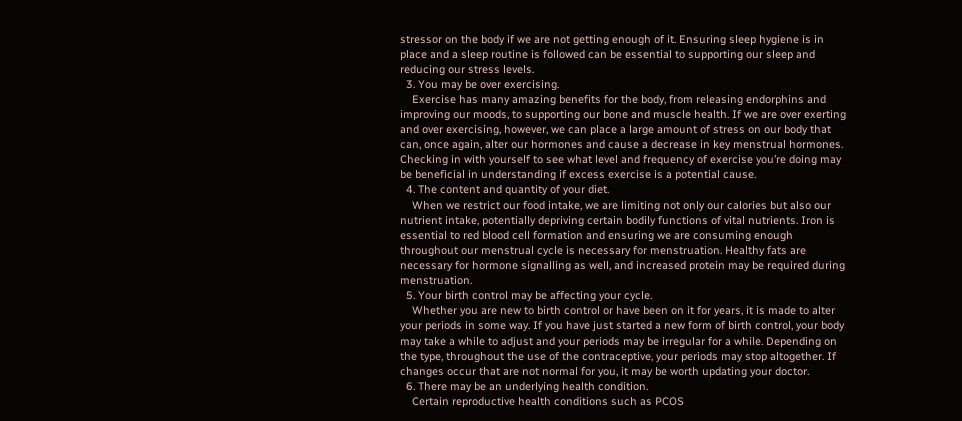stressor on the body if we are not getting enough of it. Ensuring sleep hygiene is in place and a sleep routine is followed can be essential to supporting our sleep and reducing our stress levels.
  3. You may be over exercising.
    Exercise has many amazing benefits for the body, from releasing endorphins and improving our moods, to supporting our bone and muscle health. If we are over exerting and over exercising, however, we can place a large amount of stress on our body that can, once again, alter our hormones and cause a decrease in key menstrual hormones. Checking in with yourself to see what level and frequency of exercise you’re doing may be beneficial in understanding if excess exercise is a potential cause.
  4. The content and quantity of your diet.
    When we restrict our food intake, we are limiting not only our calories but also our nutrient intake, potentially depriving certain bodily functions of vital nutrients. Iron is essential to red blood cell formation and ensuring we are consuming enough throughout our menstrual cycle is necessary for menstruation. Healthy fats are necessary for hormone signalling as well, and increased protein may be required during menstruation.
  5. Your birth control may be affecting your cycle.
    Whether you are new to birth control or have been on it for years, it is made to alter your periods in some way. If you have just started a new form of birth control, your body may take a while to adjust and your periods may be irregular for a while. Depending on the type, throughout the use of the contraceptive, your periods may stop altogether. If changes occur that are not normal for you, it may be worth updating your doctor.
  6. There may be an underlying health condition.
    Certain reproductive health conditions such as PCOS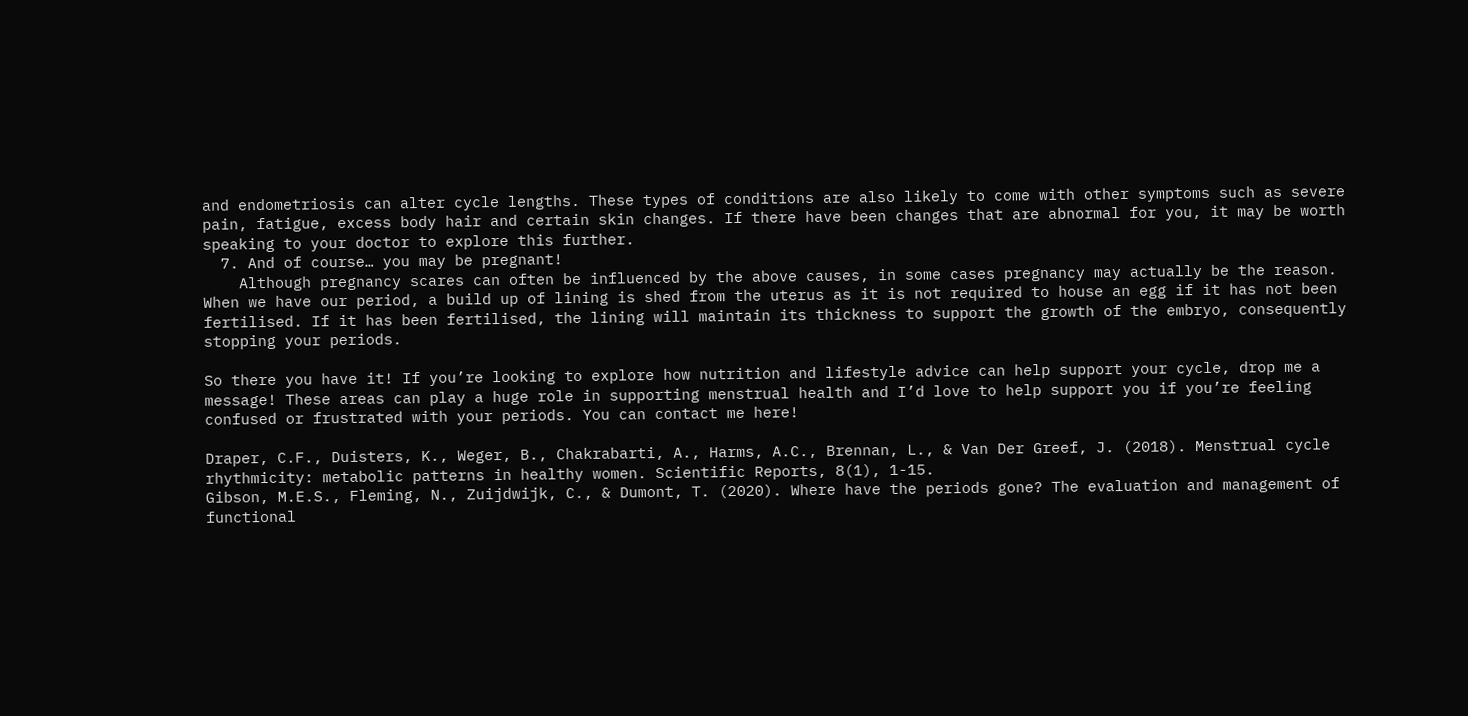and endometriosis can alter cycle lengths. These types of conditions are also likely to come with other symptoms such as severe pain, fatigue, excess body hair and certain skin changes. If there have been changes that are abnormal for you, it may be worth speaking to your doctor to explore this further.
  7. And of course… you may be pregnant!
    Although pregnancy scares can often be influenced by the above causes, in some cases pregnancy may actually be the reason. When we have our period, a build up of lining is shed from the uterus as it is not required to house an egg if it has not been fertilised. If it has been fertilised, the lining will maintain its thickness to support the growth of the embryo, consequently stopping your periods.

So there you have it! If you’re looking to explore how nutrition and lifestyle advice can help support your cycle, drop me a message! These areas can play a huge role in supporting menstrual health and I’d love to help support you if you’re feeling confused or frustrated with your periods. You can contact me here!

Draper, C.F., Duisters, K., Weger, B., Chakrabarti, A., Harms, A.C., Brennan, L., & Van Der Greef, J. (2018). Menstrual cycle rhythmicity: metabolic patterns in healthy women. Scientific Reports, 8(1), 1-15.
Gibson, M.E.S., Fleming, N., Zuijdwijk, C., & Dumont, T. (2020). Where have the periods gone? The evaluation and management of functional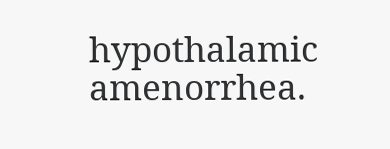hypothalamic amenorrhea.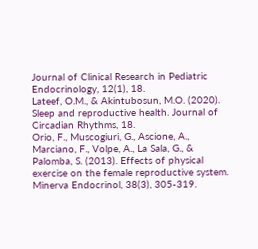Journal of Clinical Research in Pediatric Endocrinology, 12(1), 18.
Lateef, O.M., & Akintubosun, M.O. (2020). Sleep and reproductive health. Journal of Circadian Rhythms, 18.
Orio, F., Muscogiuri, G., Ascione, A., Marciano, F., Volpe, A., La Sala, G., & Palomba, S. (2013). Effects of physical exercise on the female reproductive system. Minerva Endocrinol, 38(3), 305-319.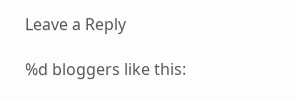Leave a Reply

%d bloggers like this: